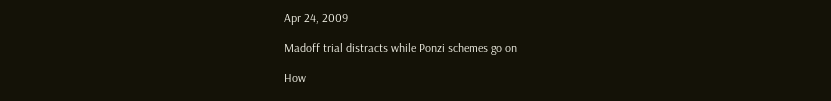Apr 24, 2009

Madoff trial distracts while Ponzi schemes go on

How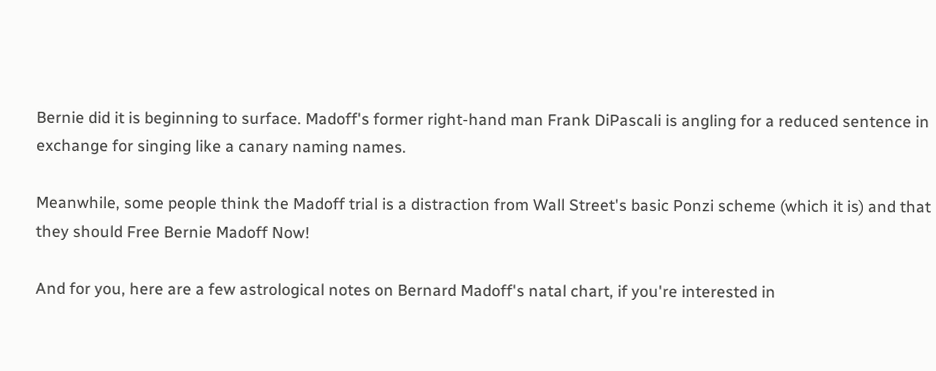Bernie did it is beginning to surface. Madoff's former right-hand man Frank DiPascali is angling for a reduced sentence in exchange for singing like a canary naming names.

Meanwhile, some people think the Madoff trial is a distraction from Wall Street's basic Ponzi scheme (which it is) and that they should Free Bernie Madoff Now!

And for you, here are a few astrological notes on Bernard Madoff's natal chart, if you're interested in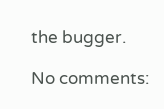the bugger.

No comments: